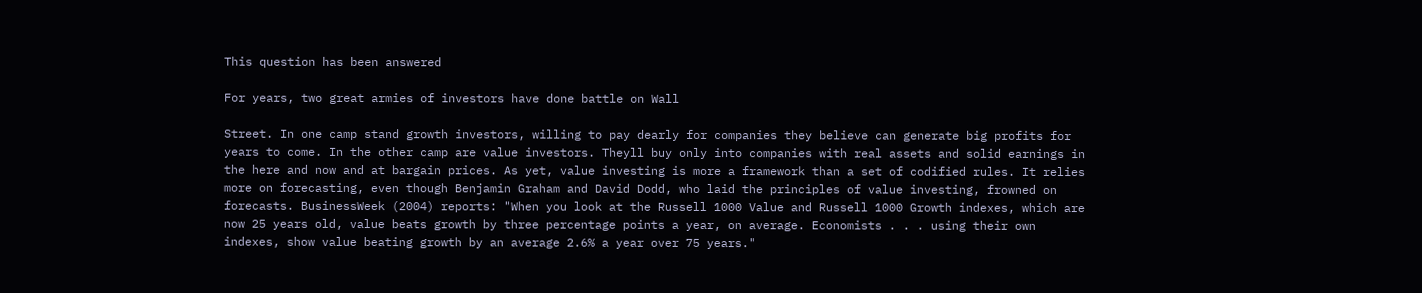This question has been answered

For years, two great armies of investors have done battle on Wall

Street. In one camp stand growth investors, willing to pay dearly for companies they believe can generate big profits for years to come. In the other camp are value investors. Theyll buy only into companies with real assets and solid earnings in the here and now and at bargain prices. As yet, value investing is more a framework than a set of codified rules. It relies more on forecasting, even though Benjamin Graham and David Dodd, who laid the principles of value investing, frowned on forecasts. BusinessWeek (2004) reports: "When you look at the Russell 1000 Value and Russell 1000 Growth indexes, which are now 25 years old, value beats growth by three percentage points a year, on average. Economists . . . using their own indexes, show value beating growth by an average 2.6% a year over 75 years."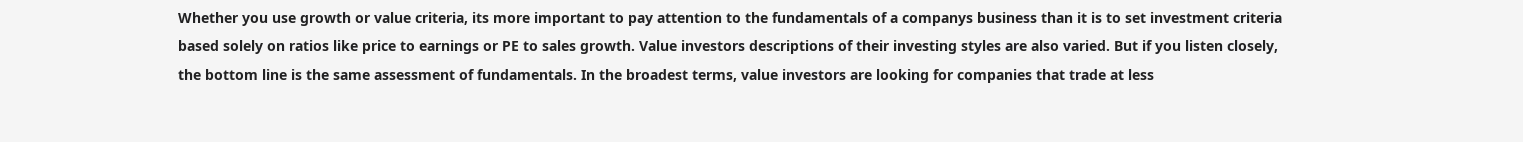Whether you use growth or value criteria, its more important to pay attention to the fundamentals of a companys business than it is to set investment criteria based solely on ratios like price to earnings or PE to sales growth. Value investors descriptions of their investing styles are also varied. But if you listen closely, the bottom line is the same assessment of fundamentals. In the broadest terms, value investors are looking for companies that trade at less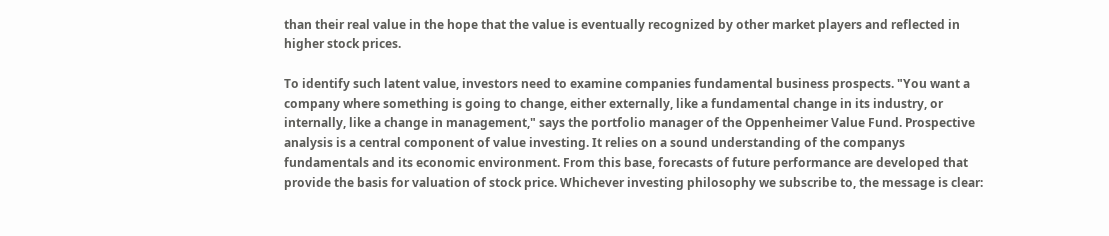than their real value in the hope that the value is eventually recognized by other market players and reflected in higher stock prices.

To identify such latent value, investors need to examine companies fundamental business prospects. "You want a company where something is going to change, either externally, like a fundamental change in its industry, or internally, like a change in management," says the portfolio manager of the Oppenheimer Value Fund. Prospective analysis is a central component of value investing. It relies on a sound understanding of the companys fundamentals and its economic environment. From this base, forecasts of future performance are developed that provide the basis for valuation of stock price. Whichever investing philosophy we subscribe to, the message is clear: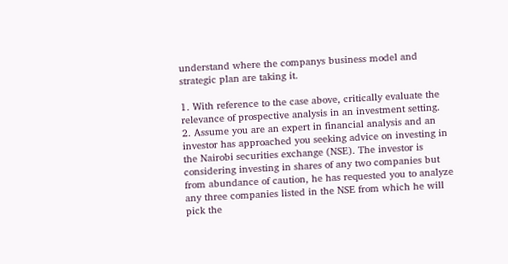understand where the companys business model and strategic plan are taking it.

1. With reference to the case above, critically evaluate the relevance of prospective analysis in an investment setting.
2. Assume you are an expert in financial analysis and an investor has approached you seeking advice on investing in the Nairobi securities exchange (NSE). The investor is considering investing in shares of any two companies but from abundance of caution, he has requested you to analyze any three companies listed in the NSE from which he will pick the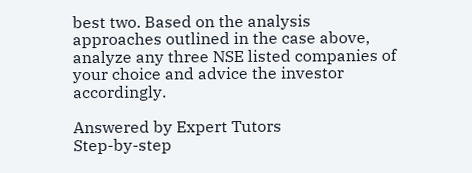best two. Based on the analysis approaches outlined in the case above, analyze any three NSE listed companies of your choice and advice the investor accordingly.

Answered by Expert Tutors
Step-by-step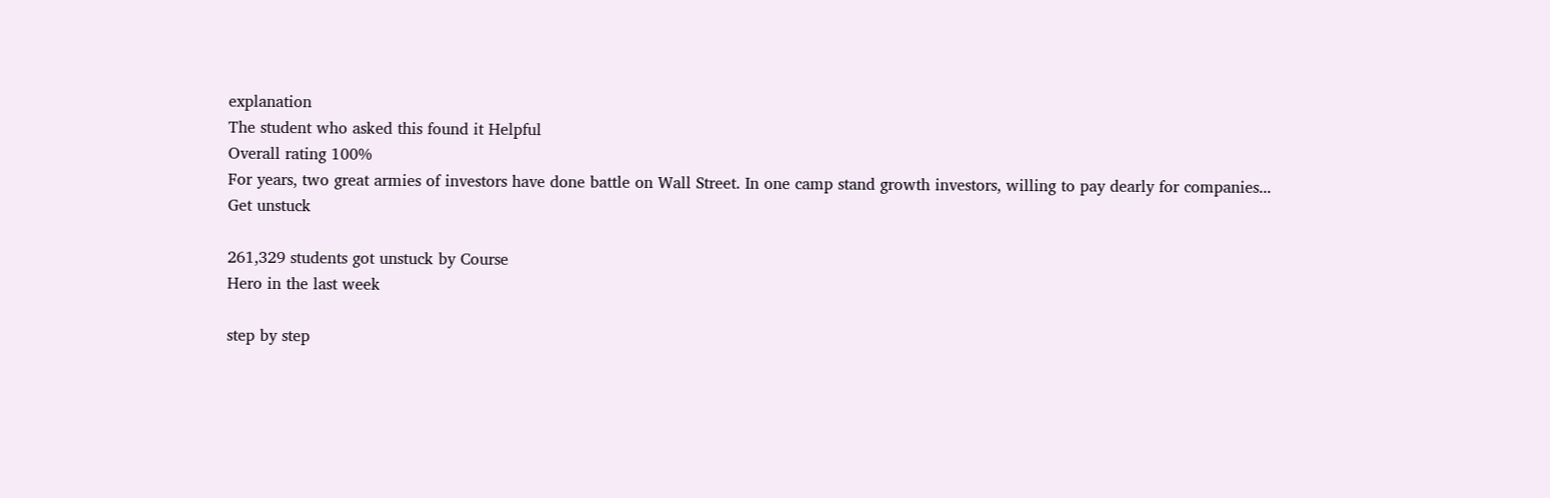explanation
The student who asked this found it Helpful
Overall rating 100%
For years, two great armies of investors have done battle on Wall Street. In one camp stand growth investors, willing to pay dearly for companies...
Get unstuck

261,329 students got unstuck by Course
Hero in the last week

step by step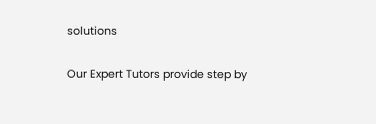solutions

Our Expert Tutors provide step by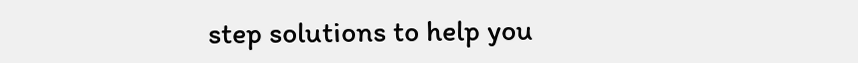step solutions to help you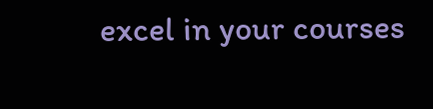excel in your courses